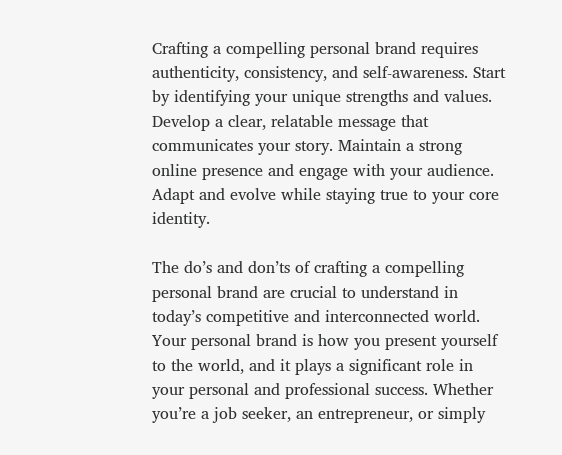Crafting a compelling personal brand requires authenticity, consistency, and self-awareness. Start by identifying your unique strengths and values. Develop a clear, relatable message that communicates your story. Maintain a strong online presence and engage with your audience. Adapt and evolve while staying true to your core identity.

The do’s and don’ts of crafting a compelling personal brand are crucial to understand in today’s competitive and interconnected world. Your personal brand is how you present yourself to the world, and it plays a significant role in your personal and professional success. Whether you’re a job seeker, an entrepreneur, or simply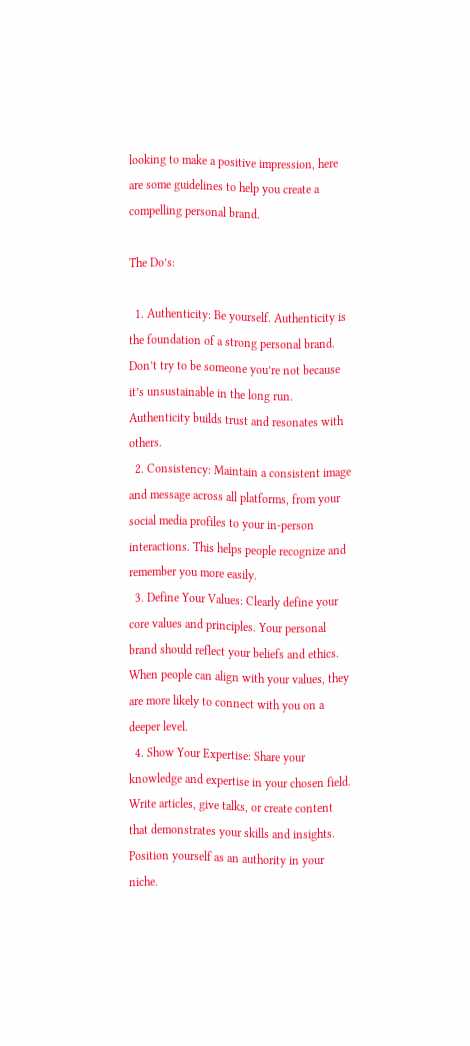looking to make a positive impression, here are some guidelines to help you create a compelling personal brand.

The Do’s:

  1. Authenticity: Be yourself. Authenticity is the foundation of a strong personal brand. Don’t try to be someone you’re not because it’s unsustainable in the long run. Authenticity builds trust and resonates with others.
  2. Consistency: Maintain a consistent image and message across all platforms, from your social media profiles to your in-person interactions. This helps people recognize and remember you more easily.
  3. Define Your Values: Clearly define your core values and principles. Your personal brand should reflect your beliefs and ethics. When people can align with your values, they are more likely to connect with you on a deeper level.
  4. Show Your Expertise: Share your knowledge and expertise in your chosen field. Write articles, give talks, or create content that demonstrates your skills and insights. Position yourself as an authority in your niche.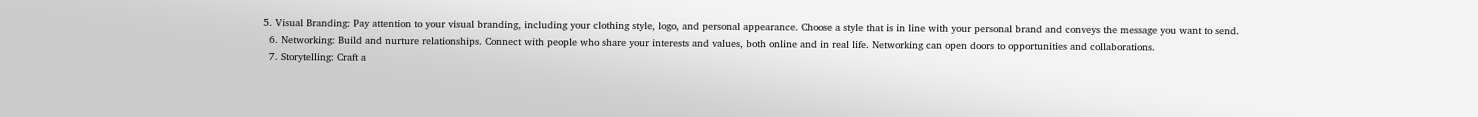5. Visual Branding: Pay attention to your visual branding, including your clothing style, logo, and personal appearance. Choose a style that is in line with your personal brand and conveys the message you want to send.
  6. Networking: Build and nurture relationships. Connect with people who share your interests and values, both online and in real life. Networking can open doors to opportunities and collaborations.
  7. Storytelling: Craft a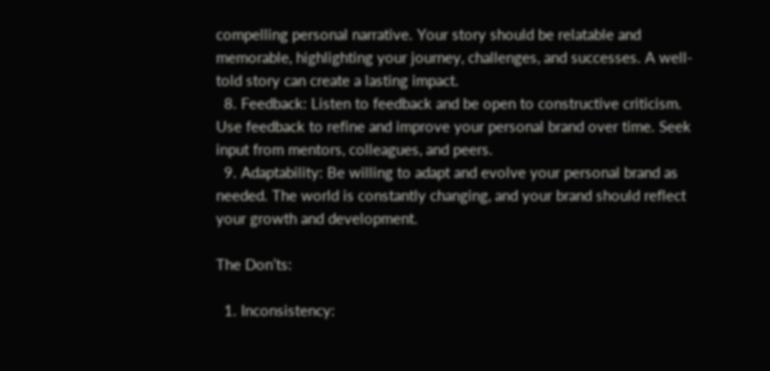compelling personal narrative. Your story should be relatable and memorable, highlighting your journey, challenges, and successes. A well-told story can create a lasting impact.
  8. Feedback: Listen to feedback and be open to constructive criticism. Use feedback to refine and improve your personal brand over time. Seek input from mentors, colleagues, and peers.
  9. Adaptability: Be willing to adapt and evolve your personal brand as needed. The world is constantly changing, and your brand should reflect your growth and development.

The Don’ts:

  1. Inconsistency: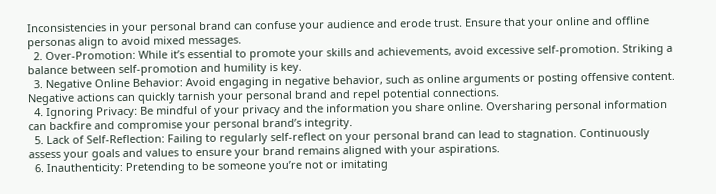Inconsistencies in your personal brand can confuse your audience and erode trust. Ensure that your online and offline personas align to avoid mixed messages.
  2. Over-Promotion: While it’s essential to promote your skills and achievements, avoid excessive self-promotion. Striking a balance between self-promotion and humility is key.
  3. Negative Online Behavior: Avoid engaging in negative behavior, such as online arguments or posting offensive content. Negative actions can quickly tarnish your personal brand and repel potential connections.
  4. Ignoring Privacy: Be mindful of your privacy and the information you share online. Oversharing personal information can backfire and compromise your personal brand’s integrity.
  5. Lack of Self-Reflection: Failing to regularly self-reflect on your personal brand can lead to stagnation. Continuously assess your goals and values to ensure your brand remains aligned with your aspirations.
  6. Inauthenticity: Pretending to be someone you’re not or imitating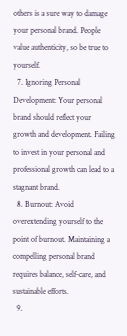others is a sure way to damage your personal brand. People value authenticity, so be true to yourself.
  7. Ignoring Personal Development: Your personal brand should reflect your growth and development. Failing to invest in your personal and professional growth can lead to a stagnant brand.
  8. Burnout: Avoid overextending yourself to the point of burnout. Maintaining a compelling personal brand requires balance, self-care, and sustainable efforts.
  9.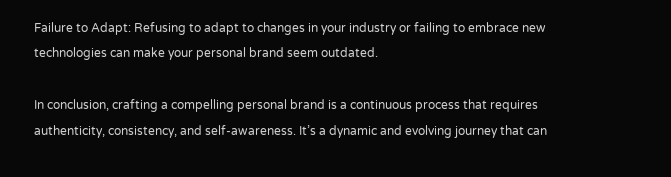Failure to Adapt: Refusing to adapt to changes in your industry or failing to embrace new technologies can make your personal brand seem outdated.

In conclusion, crafting a compelling personal brand is a continuous process that requires authenticity, consistency, and self-awareness. It’s a dynamic and evolving journey that can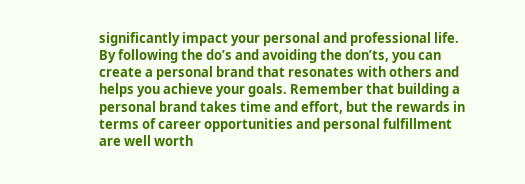significantly impact your personal and professional life. By following the do’s and avoiding the don’ts, you can create a personal brand that resonates with others and helps you achieve your goals. Remember that building a personal brand takes time and effort, but the rewards in terms of career opportunities and personal fulfillment are well worth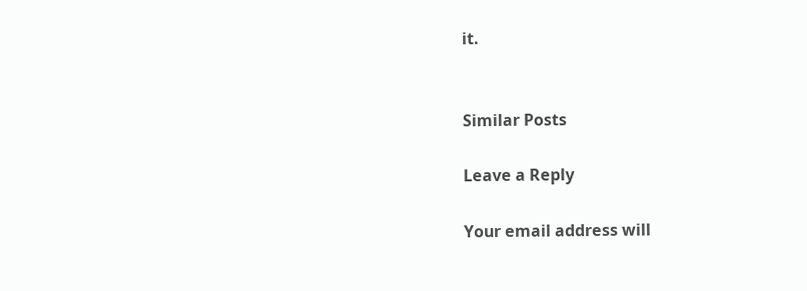it.


Similar Posts

Leave a Reply

Your email address will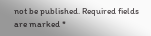not be published. Required fields are marked *